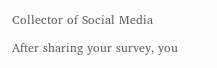Collector of Social Media

After sharing your survey, you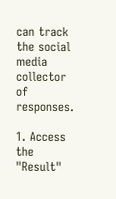can track the social media collector of responses.

1. Access the "Result"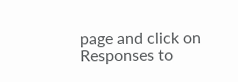page and click on Responses to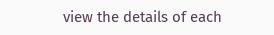view the details of each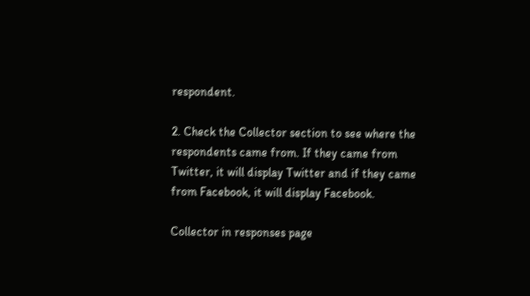respondent.

2. Check the Collector section to see where the respondents came from. If they came from Twitter, it will display Twitter and if they came from Facebook, it will display Facebook.

Collector in responses page